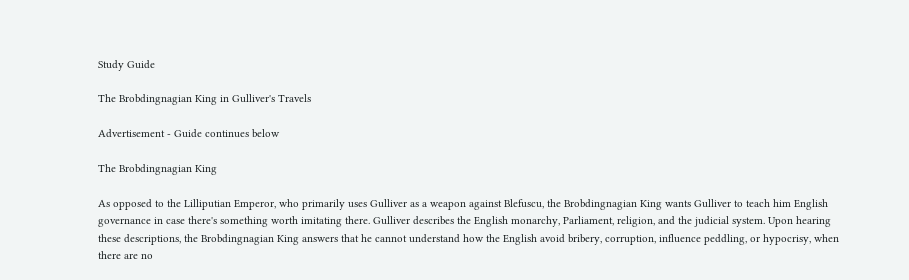Study Guide

The Brobdingnagian King in Gulliver's Travels

Advertisement - Guide continues below

The Brobdingnagian King

As opposed to the Lilliputian Emperor, who primarily uses Gulliver as a weapon against Blefuscu, the Brobdingnagian King wants Gulliver to teach him English governance in case there's something worth imitating there. Gulliver describes the English monarchy, Parliament, religion, and the judicial system. Upon hearing these descriptions, the Brobdingnagian King answers that he cannot understand how the English avoid bribery, corruption, influence peddling, or hypocrisy, when there are no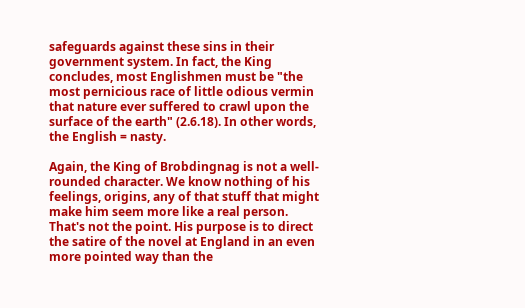safeguards against these sins in their government system. In fact, the King concludes, most Englishmen must be "the most pernicious race of little odious vermin that nature ever suffered to crawl upon the surface of the earth" (2.6.18). In other words, the English = nasty.

Again, the King of Brobdingnag is not a well-rounded character. We know nothing of his feelings, origins, any of that stuff that might make him seem more like a real person. That's not the point. His purpose is to direct the satire of the novel at England in an even more pointed way than the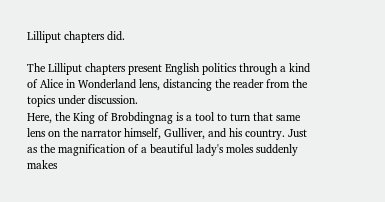Lilliput chapters did.

The Lilliput chapters present English politics through a kind of Alice in Wonderland lens, distancing the reader from the topics under discussion.
Here, the King of Brobdingnag is a tool to turn that same lens on the narrator himself, Gulliver, and his country. Just as the magnification of a beautiful lady's moles suddenly makes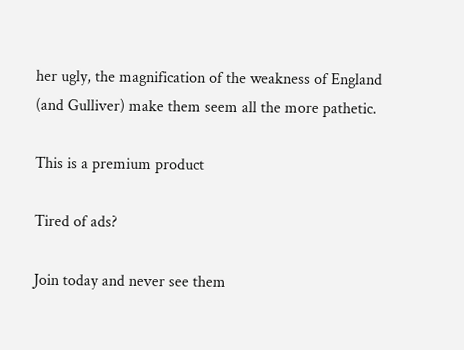her ugly, the magnification of the weakness of England (and Gulliver) make them seem all the more pathetic.

This is a premium product

Tired of ads?

Join today and never see them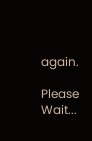again.

Please Wait...